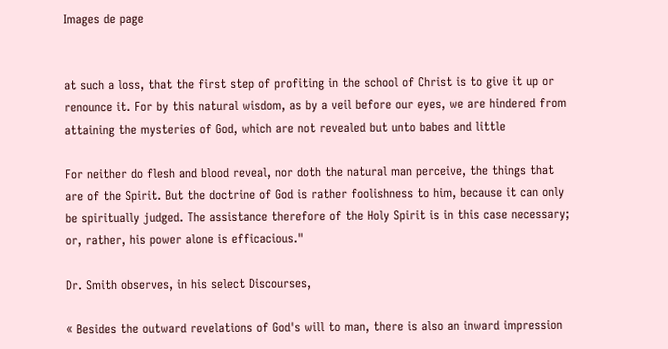Images de page


at such a loss, that the first step of profiting in the school of Christ is to give it up or renounce it. For by this natural wisdom, as by a veil before our eyes, we are hindered from attaining the mysteries of God, which are not revealed but unto babes and little

For neither do flesh and blood reveal, nor doth the natural man perceive, the things that are of the Spirit. But the doctrine of God is rather foolishness to him, because it can only be spiritually judged. The assistance therefore of the Holy Spirit is in this case necessary; or, rather, his power alone is efficacious."

Dr. Smith observes, in his select Discourses,

« Besides the outward revelations of God's will to man, there is also an inward impression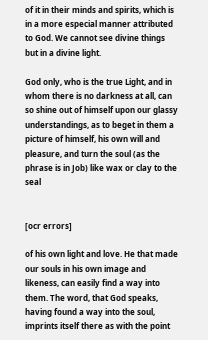of it in their minds and spirits, which is in a more especial manner attributed to God. We cannot see divine things but in a divine light.

God only, who is the true Light, and in whom there is no darkness at all, can so shine out of himself upon our glassy understandings, as to beget in them a picture of himself, his own will and pleasure, and turn the soul (as the phrase is in Job) like wax or clay to the seal


[ocr errors]

of his own light and love. He that made our souls in his own image and likeness, can easily find a way into them. The word, that God speaks, having found a way into the soul, imprints itself there as with the point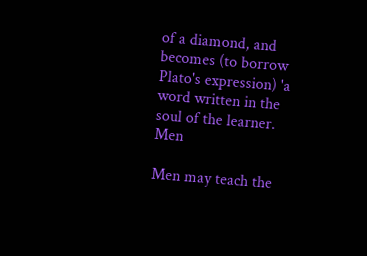of a diamond, and becomes (to borrow Plato's expression) 'a word written in the soul of the learner. Men

Men may teach the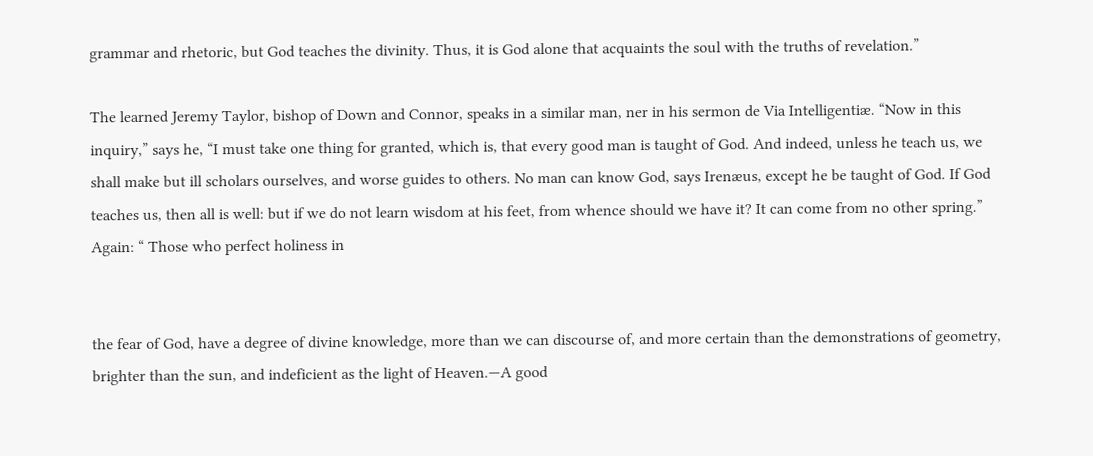grammar and rhetoric, but God teaches the divinity. Thus, it is God alone that acquaints the soul with the truths of revelation.”

The learned Jeremy Taylor, bishop of Down and Connor, speaks in a similar man, ner in his sermon de Via Intelligentiæ. “Now in this inquiry,” says he, “I must take one thing for granted, which is, that every good man is taught of God. And indeed, unless he teach us, we shall make but ill scholars ourselves, and worse guides to others. No man can know God, says Irenæus, except he be taught of God. If God teaches us, then all is well: but if we do not learn wisdom at his feet, from whence should we have it? It can come from no other spring.” Again: “ Those who perfect holiness in


the fear of God, have a degree of divine knowledge, more than we can discourse of, and more certain than the demonstrations of geometry, brighter than the sun, and indeficient as the light of Heaven.—A good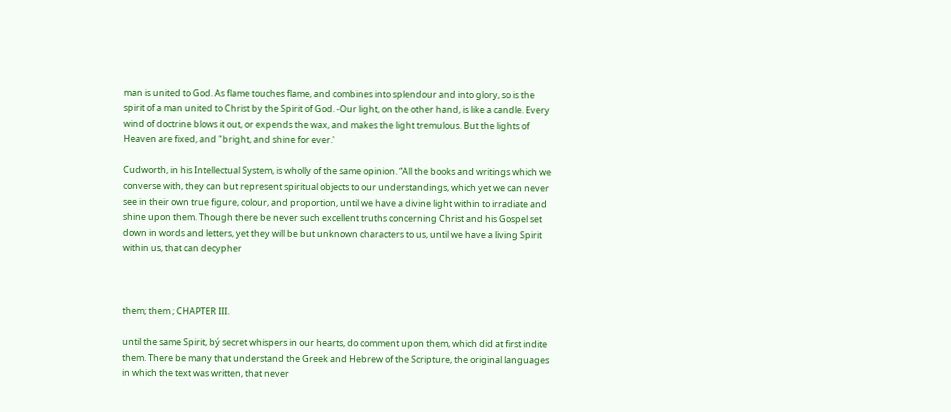man is united to God. As flame touches flame, and combines into splendour and into glory, so is the spirit of a man united to Christ by the Spirit of God. -Our light, on the other hand, is like a candle. Every wind of doctrine blows it out, or expends the wax, and makes the light tremulous. But the lights of Heaven are fixed, and "bright, and shine for ever.'

Cudworth, in his Intellectual System, is wholly of the same opinion. “All the books and writings which we converse with, they can but represent spiritual objects to our understandings, which yet we can never see in their own true figure, colour, and proportion, until we have a divine light within to irradiate and shine upon them. Though there be never such excellent truths concerning Christ and his Gospel set down in words and letters, yet they will be but unknown characters to us, until we have a living Spirit within us, that can decypher



them; them ; CHAPTER III.

until the same Spirit, bý secret whispers in our hearts, do comment upon them, which did at first indite them. There be many that understand the Greek and Hebrew of the Scripture, the original languages in which the text was written, that never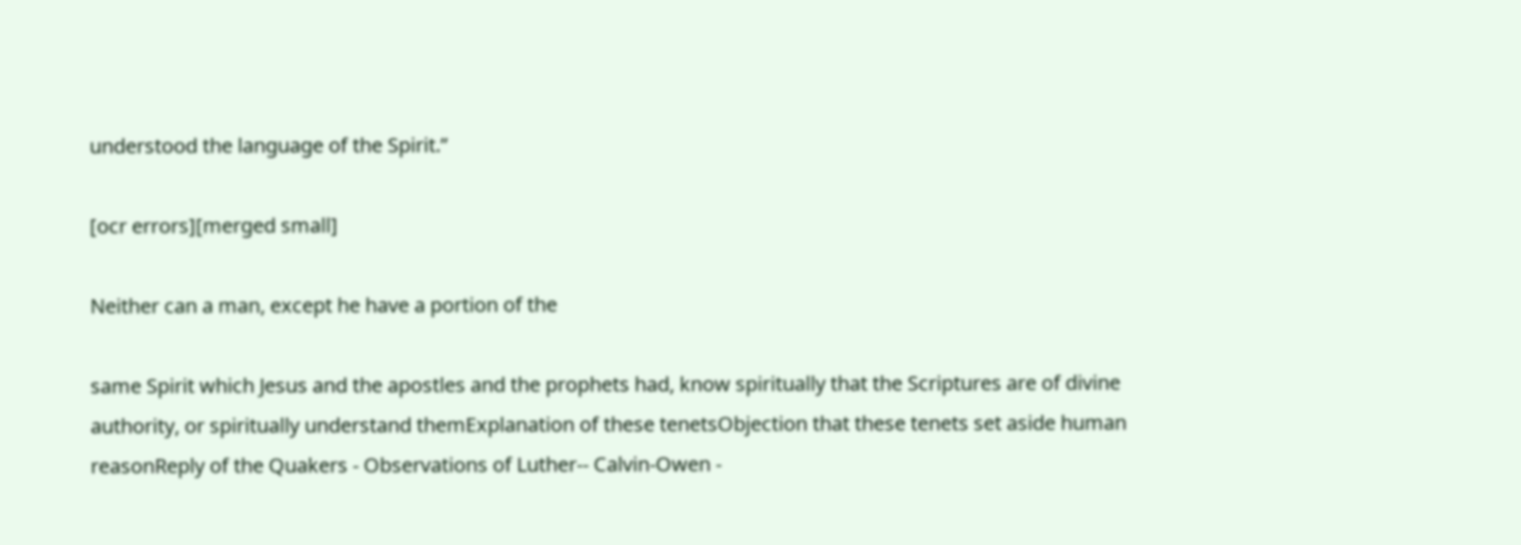understood the language of the Spirit.”

[ocr errors][merged small]

Neither can a man, except he have a portion of the

same Spirit which Jesus and the apostles and the prophets had, know spiritually that the Scriptures are of divine authority, or spiritually understand themExplanation of these tenetsObjection that these tenets set aside human reasonReply of the Quakers - Observations of Luther-- Calvin-Owen -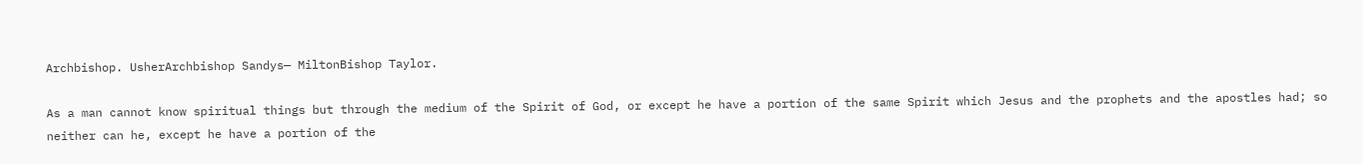Archbishop. UsherArchbishop Sandys— MiltonBishop Taylor.

As a man cannot know spiritual things but through the medium of the Spirit of God, or except he have a portion of the same Spirit which Jesus and the prophets and the apostles had; so neither can he, except he have a portion of the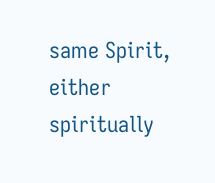same Spirit, either spiritually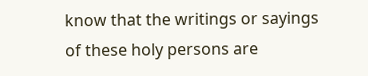know that the writings or sayings of these holy persons are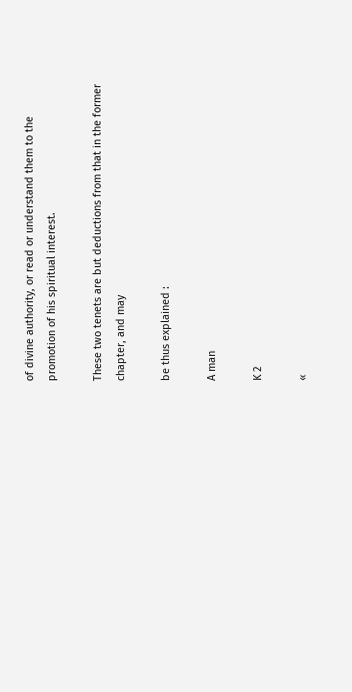of divine authority, or read or understand them to the promotion of his spiritual interest.

These two tenets are but deductions from that in the former chapter, and may

be thus explained :

A man

K 2

«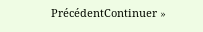PrécédentContinuer »